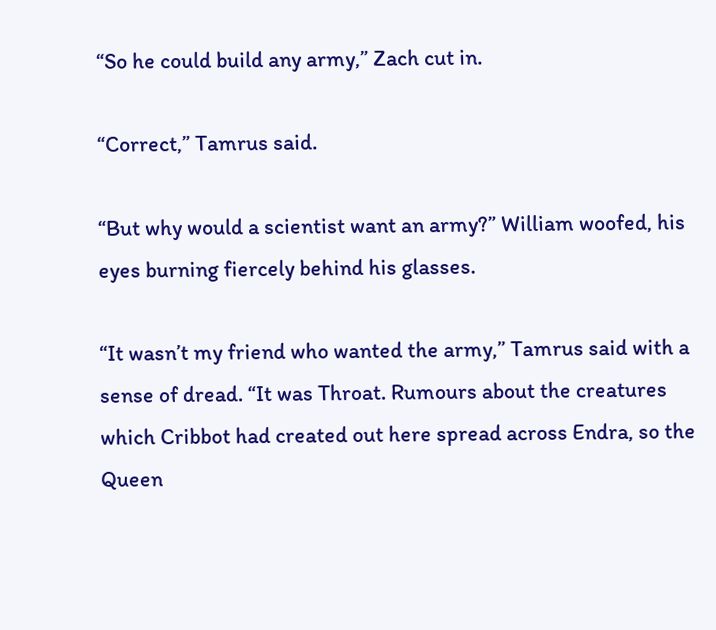“So he could build any army,” Zach cut in.

“Correct,” Tamrus said.

“But why would a scientist want an army?” William woofed, his eyes burning fiercely behind his glasses.

“It wasn’t my friend who wanted the army,” Tamrus said with a sense of dread. “It was Throat. Rumours about the creatures which Cribbot had created out here spread across Endra, so the Queen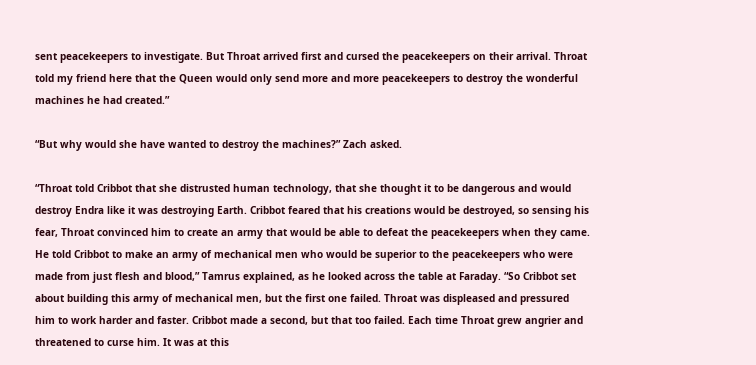sent peacekeepers to investigate. But Throat arrived first and cursed the peacekeepers on their arrival. Throat told my friend here that the Queen would only send more and more peacekeepers to destroy the wonderful machines he had created.”

“But why would she have wanted to destroy the machines?” Zach asked.

“Throat told Cribbot that she distrusted human technology, that she thought it to be dangerous and would destroy Endra like it was destroying Earth. Cribbot feared that his creations would be destroyed, so sensing his fear, Throat convinced him to create an army that would be able to defeat the peacekeepers when they came. He told Cribbot to make an army of mechanical men who would be superior to the peacekeepers who were made from just flesh and blood,” Tamrus explained, as he looked across the table at Faraday. “So Cribbot set about building this army of mechanical men, but the first one failed. Throat was displeased and pressured him to work harder and faster. Cribbot made a second, but that too failed. Each time Throat grew angrier and threatened to curse him. It was at this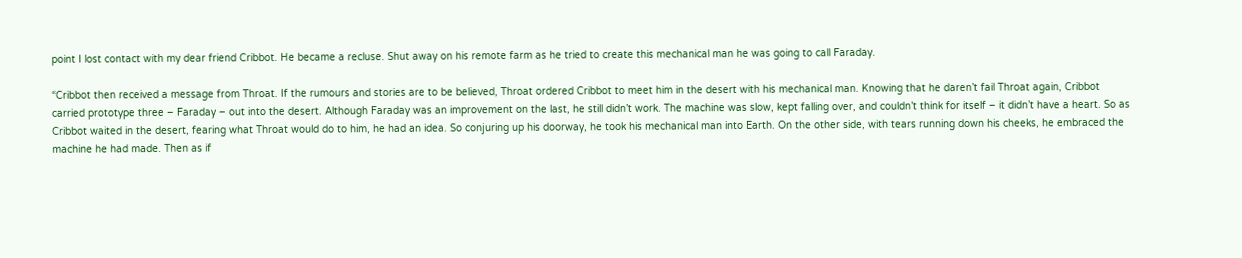point I lost contact with my dear friend Cribbot. He became a recluse. Shut away on his remote farm as he tried to create this mechanical man he was going to call Faraday.

“Cribbot then received a message from Throat. If the rumours and stories are to be believed, Throat ordered Cribbot to meet him in the desert with his mechanical man. Knowing that he daren’t fail Throat again, Cribbot carried prototype three – Faraday – out into the desert. Although Faraday was an improvement on the last, he still didn’t work. The machine was slow, kept falling over, and couldn’t think for itself – it didn’t have a heart. So as Cribbot waited in the desert, fearing what Throat would do to him, he had an idea. So conjuring up his doorway, he took his mechanical man into Earth. On the other side, with tears running down his cheeks, he embraced the machine he had made. Then as if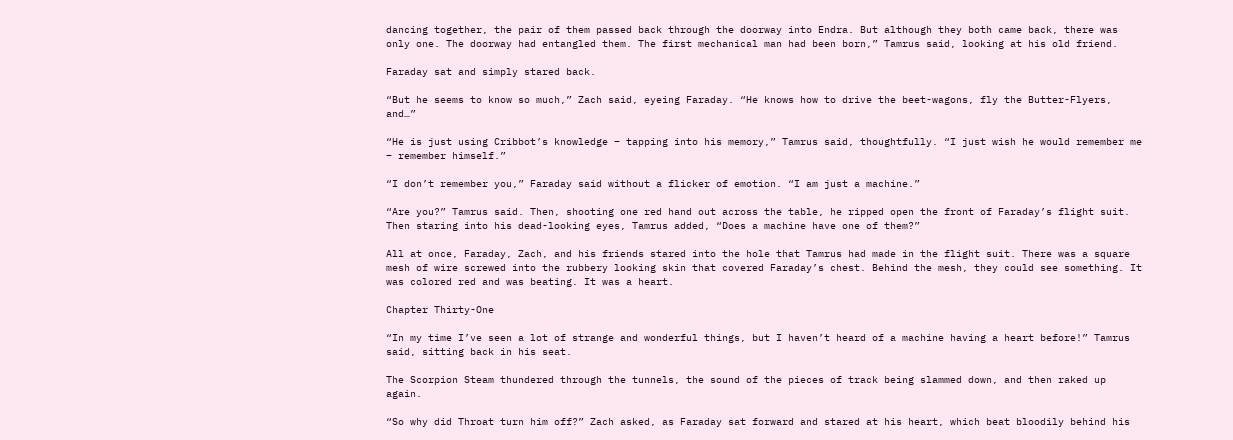dancing together, the pair of them passed back through the doorway into Endra. But although they both came back, there was only one. The doorway had entangled them. The first mechanical man had been born,” Tamrus said, looking at his old friend.

Faraday sat and simply stared back.

“But he seems to know so much,” Zach said, eyeing Faraday. “He knows how to drive the beet-wagons, fly the Butter-Flyers, and…”

“He is just using Cribbot’s knowledge – tapping into his memory,” Tamrus said, thoughtfully. “I just wish he would remember me – remember himself.”

“I don’t remember you,” Faraday said without a flicker of emotion. “I am just a machine.”

“Are you?” Tamrus said. Then, shooting one red hand out across the table, he ripped open the front of Faraday’s flight suit. Then staring into his dead-looking eyes, Tamrus added, “Does a machine have one of them?”

All at once, Faraday, Zach, and his friends stared into the hole that Tamrus had made in the flight suit. There was a square mesh of wire screwed into the rubbery looking skin that covered Faraday’s chest. Behind the mesh, they could see something. It was colored red and was beating. It was a heart.

Chapter Thirty-One

“In my time I’ve seen a lot of strange and wonderful things, but I haven’t heard of a machine having a heart before!” Tamrus said, sitting back in his seat.

The Scorpion Steam thundered through the tunnels, the sound of the pieces of track being slammed down, and then raked up again.

“So why did Throat turn him off?” Zach asked, as Faraday sat forward and stared at his heart, which beat bloodily behind his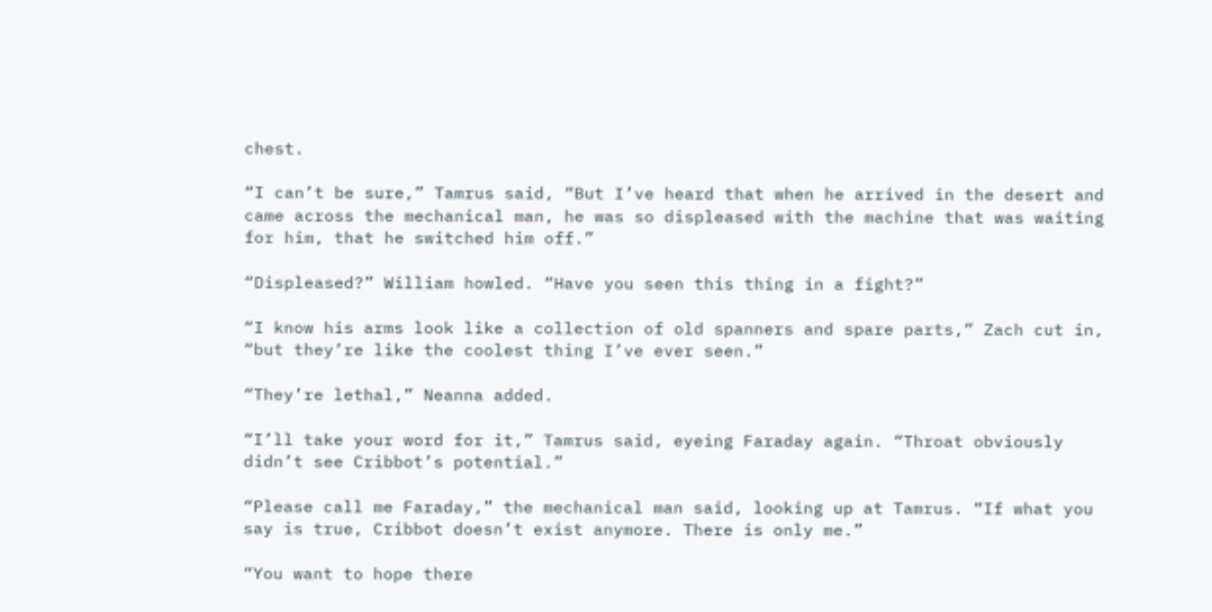chest.

“I can’t be sure,” Tamrus said, “But I’ve heard that when he arrived in the desert and came across the mechanical man, he was so displeased with the machine that was waiting for him, that he switched him off.”

“Displeased?” William howled. “Have you seen this thing in a fight?”

“I know his arms look like a collection of old spanners and spare parts,” Zach cut in, “but they’re like the coolest thing I’ve ever seen.”

“They’re lethal,” Neanna added.

“I’ll take your word for it,” Tamrus said, eyeing Faraday again. “Throat obviously didn’t see Cribbot’s potential.”

“Please call me Faraday,” the mechanical man said, looking up at Tamrus. “If what you say is true, Cribbot doesn’t exist anymore. There is only me.”

“You want to hope there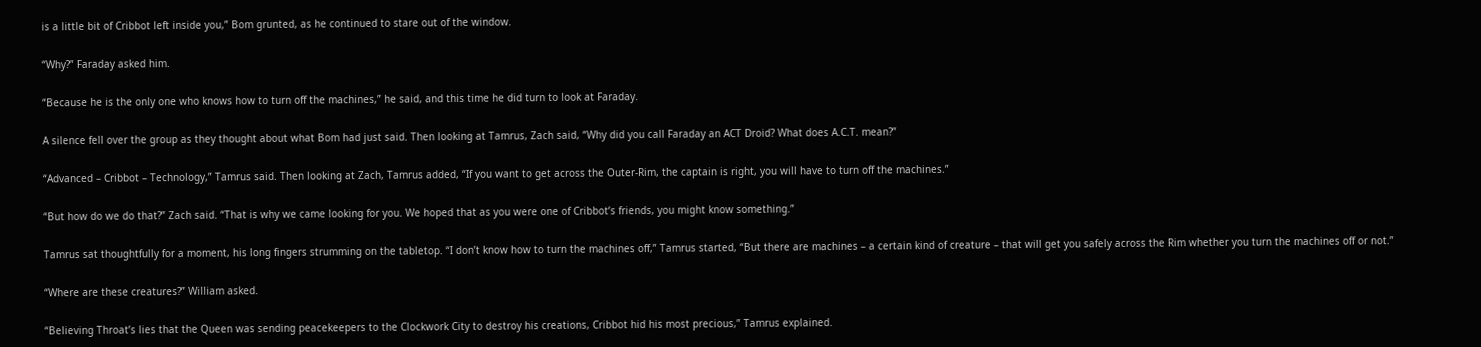is a little bit of Cribbot left inside you,” Bom grunted, as he continued to stare out of the window.

“Why?” Faraday asked him.

“Because he is the only one who knows how to turn off the machines,” he said, and this time he did turn to look at Faraday.

A silence fell over the group as they thought about what Bom had just said. Then looking at Tamrus, Zach said, “Why did you call Faraday an ACT Droid? What does A.C.T. mean?”

“Advanced – Cribbot – Technology,” Tamrus said. Then looking at Zach, Tamrus added, “If you want to get across the Outer-Rim, the captain is right, you will have to turn off the machines.”

“But how do we do that?” Zach said. “That is why we came looking for you. We hoped that as you were one of Cribbot’s friends, you might know something.”

Tamrus sat thoughtfully for a moment, his long fingers strumming on the tabletop. “I don’t know how to turn the machines off,” Tamrus started, “But there are machines – a certain kind of creature – that will get you safely across the Rim whether you turn the machines off or not.”

“Where are these creatures?” William asked.

“Believing Throat’s lies that the Queen was sending peacekeepers to the Clockwork City to destroy his creations, Cribbot hid his most precious,” Tamrus explained.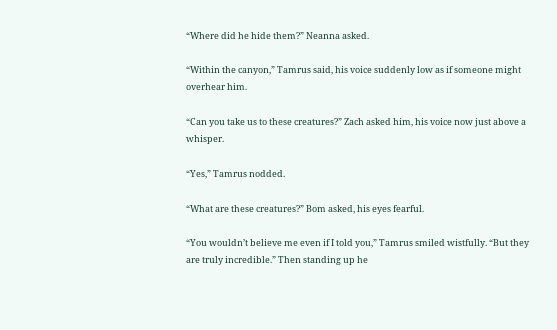“Where did he hide them?” Neanna asked.

“Within the canyon,” Tamrus said, his voice suddenly low as if someone might overhear him.

“Can you take us to these creatures?” Zach asked him, his voice now just above a whisper.

“Yes,” Tamrus nodded.

“What are these creatures?” Bom asked, his eyes fearful.

“You wouldn’t believe me even if I told you,” Tamrus smiled wistfully. “But they are truly incredible.” Then standing up he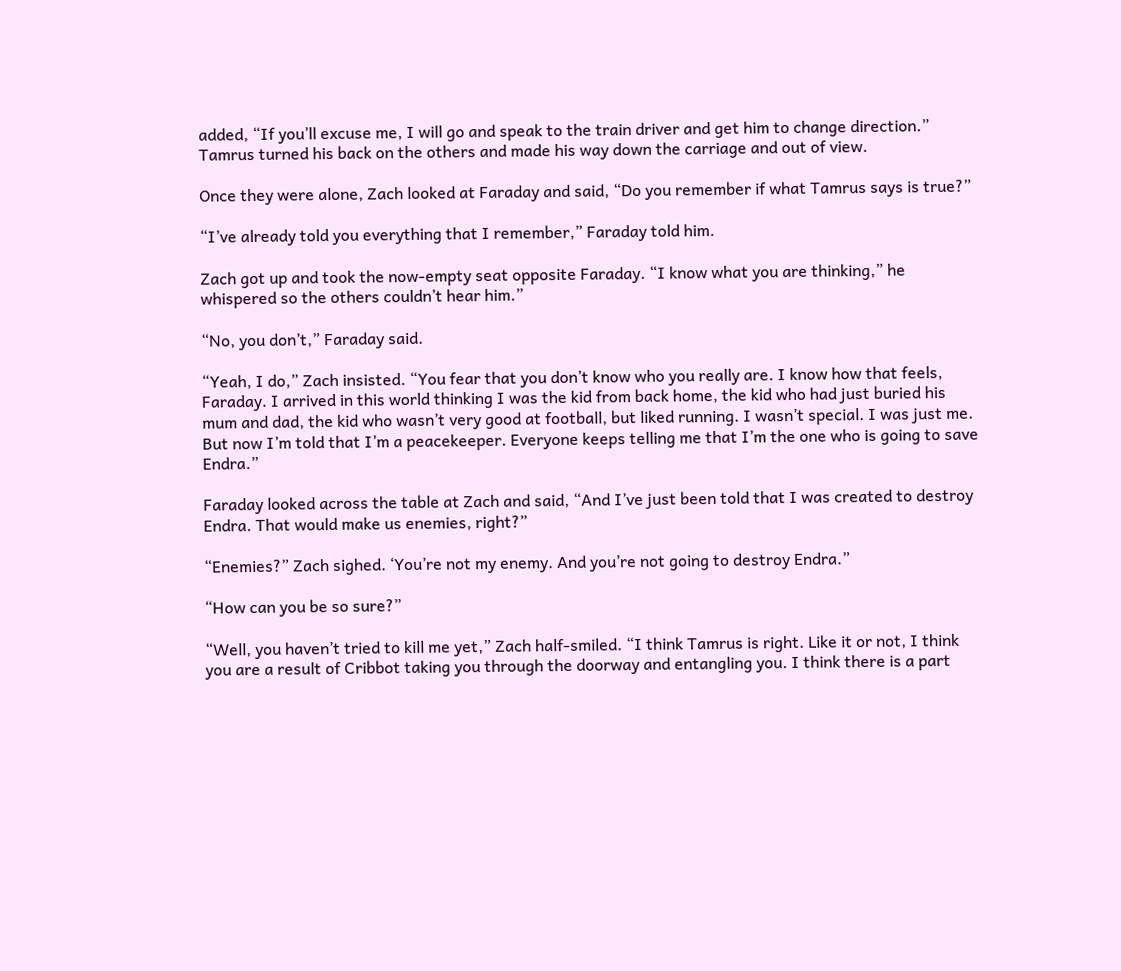added, “If you’ll excuse me, I will go and speak to the train driver and get him to change direction.” Tamrus turned his back on the others and made his way down the carriage and out of view.

Once they were alone, Zach looked at Faraday and said, “Do you remember if what Tamrus says is true?”

“I’ve already told you everything that I remember,” Faraday told him.

Zach got up and took the now-empty seat opposite Faraday. “I know what you are thinking,” he whispered so the others couldn’t hear him.”

“No, you don’t,” Faraday said.

“Yeah, I do,” Zach insisted. “You fear that you don’t know who you really are. I know how that feels, Faraday. I arrived in this world thinking I was the kid from back home, the kid who had just buried his mum and dad, the kid who wasn’t very good at football, but liked running. I wasn’t special. I was just me. But now I’m told that I’m a peacekeeper. Everyone keeps telling me that I’m the one who is going to save Endra.”

Faraday looked across the table at Zach and said, “And I’ve just been told that I was created to destroy Endra. That would make us enemies, right?”

“Enemies?” Zach sighed. ‘You’re not my enemy. And you’re not going to destroy Endra.”

“How can you be so sure?”

“Well, you haven’t tried to kill me yet,” Zach half-smiled. “I think Tamrus is right. Like it or not, I think you are a result of Cribbot taking you through the doorway and entangling you. I think there is a part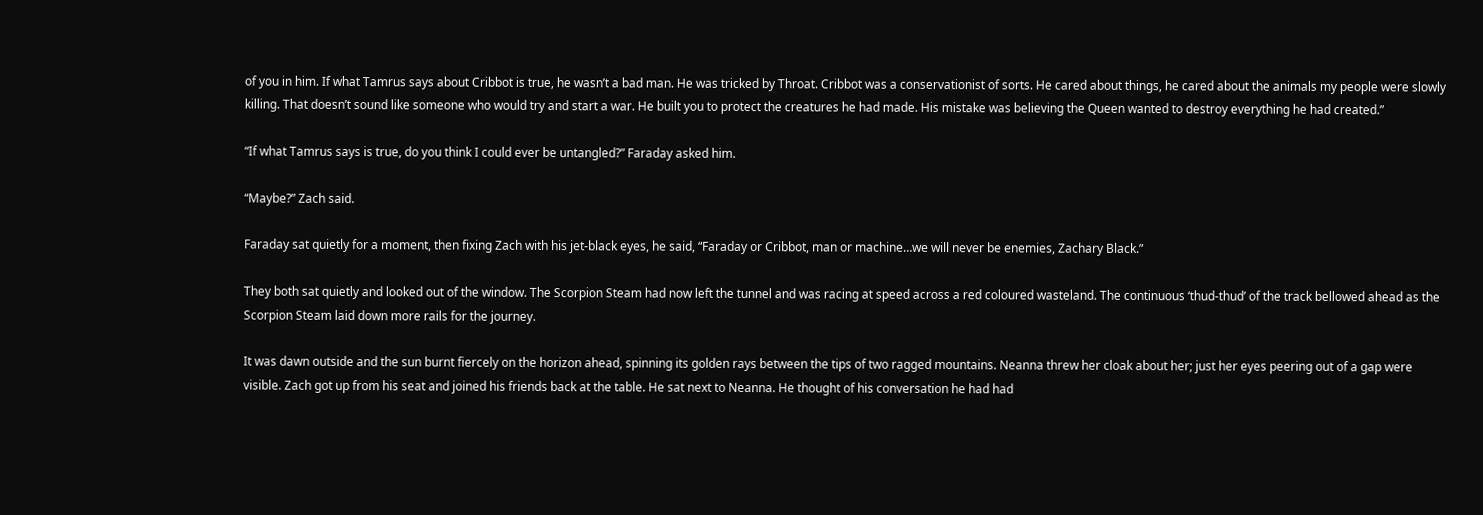of you in him. If what Tamrus says about Cribbot is true, he wasn’t a bad man. He was tricked by Throat. Cribbot was a conservationist of sorts. He cared about things, he cared about the animals my people were slowly killing. That doesn’t sound like someone who would try and start a war. He built you to protect the creatures he had made. His mistake was believing the Queen wanted to destroy everything he had created.”

“If what Tamrus says is true, do you think I could ever be untangled?” Faraday asked him.

“Maybe?” Zach said.

Faraday sat quietly for a moment, then fixing Zach with his jet-black eyes, he said, “Faraday or Cribbot, man or machine…we will never be enemies, Zachary Black.”

They both sat quietly and looked out of the window. The Scorpion Steam had now left the tunnel and was racing at speed across a red coloured wasteland. The continuous ‘thud-thud’ of the track bellowed ahead as the Scorpion Steam laid down more rails for the journey.

It was dawn outside and the sun burnt fiercely on the horizon ahead, spinning its golden rays between the tips of two ragged mountains. Neanna threw her cloak about her; just her eyes peering out of a gap were visible. Zach got up from his seat and joined his friends back at the table. He sat next to Neanna. He thought of his conversation he had had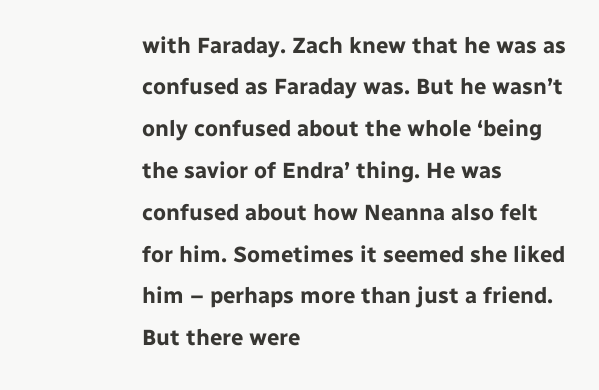with Faraday. Zach knew that he was as confused as Faraday was. But he wasn’t only confused about the whole ‘being the savior of Endra’ thing. He was confused about how Neanna also felt for him. Sometimes it seemed she liked him – perhaps more than just a friend. But there were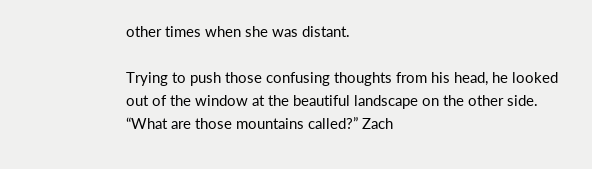other times when she was distant.

Trying to push those confusing thoughts from his head, he looked out of the window at the beautiful landscape on the other side. “What are those mountains called?” Zach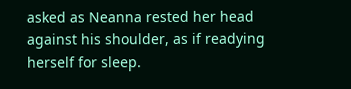asked as Neanna rested her head against his shoulder, as if readying herself for sleep.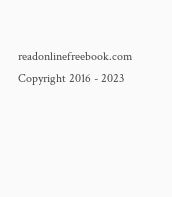readonlinefreebook.com Copyright 2016 - 2023